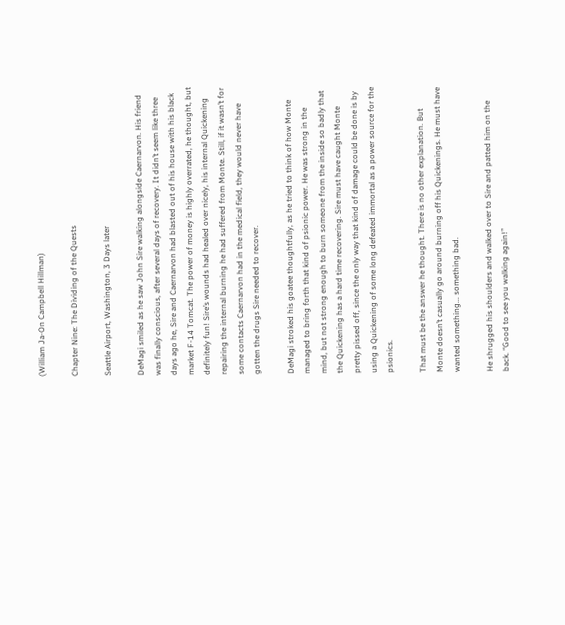(William Ja-On Campbell Hillman)

Chapter Nine: The Dividing of the Quests

Seattle Airport, Washington, 3 Days later

DeMagi smiled as he saw John Sire walking alongside Caernarvon. His friend was finally conscious, after several days of recovery. It didn’t seem like three days ago he, Sire and Caernarvon had blasted out of his house with his black market F-14 Tomcat. The power of money is highly overrated, he thought, but definitely fun! Sire’s wounds had healed over nicely, his internal Quickening repairing the internal burning he had suffered from Monte. Still, if it wasn’t for some contacts Caernarvon had in the medical field, they would never have gotten the drugs Sire needed to recover.

DeMagi stroked his goatee thoughtfully, as he tried to think of how Monte managed to bring forth that kind of psionic power. He was strong in the mind, but not strong enough to burn someone from the inside so badly that the Quickening has a hard time recovering. Sire must have caught Monte pretty pissed off, since the only way that kind of damage could be done is by using a Quickening of some long defeated immortal as a power source for the psionics.

That must be the answer he thought. There is no other explanation. But Monte doesn’t casually go around burning off his Quickenings. He must have wanted something... something bad.

He shrugged his shoulders and walked over to Sire and patted him on the back. “Good to see you walking again!”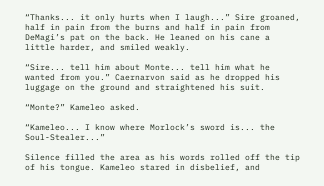“Thanks... it only hurts when I laugh...” Sire groaned, half in pain from the burns and half in pain from DeMagi’s pat on the back. He leaned on his cane a little harder, and smiled weakly.

“Sire... tell him about Monte... tell him what he wanted from you.” Caernarvon said as he dropped his luggage on the ground and straightened his suit.

“Monte?” Kameleo asked.

“Kameleo... I know where Morlock’s sword is... the Soul-Stealer...”

Silence filled the area as his words rolled off the tip of his tongue. Kameleo stared in disbelief, and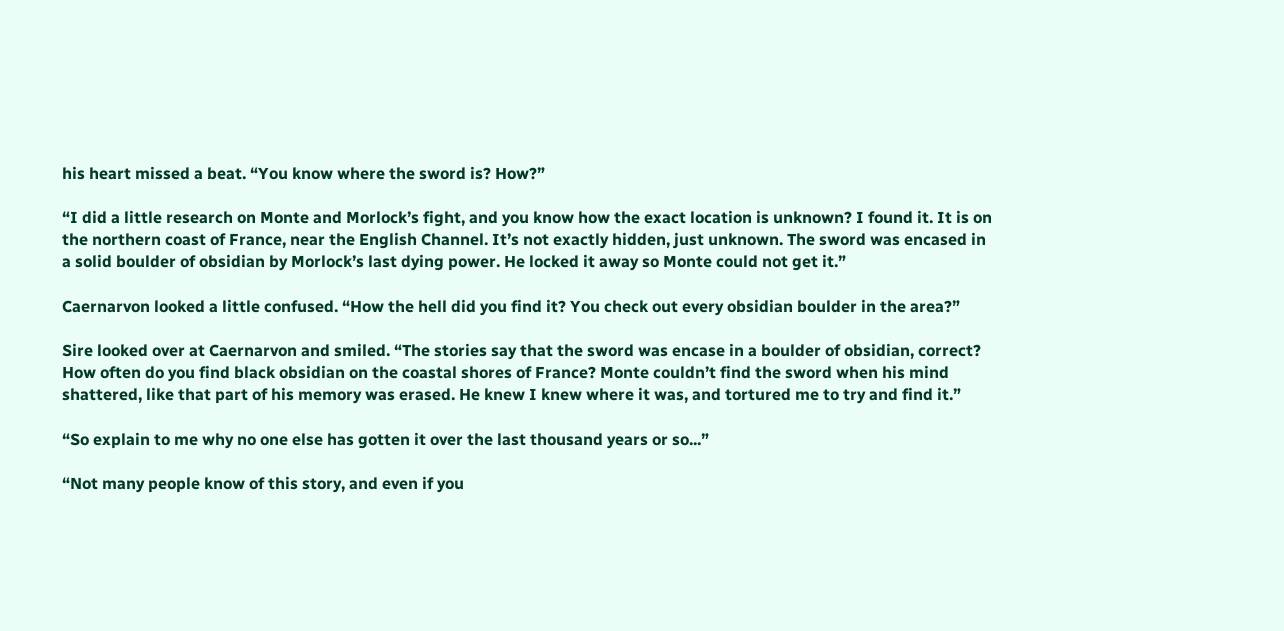his heart missed a beat. “You know where the sword is? How?”

“I did a little research on Monte and Morlock’s fight, and you know how the exact location is unknown? I found it. It is on the northern coast of France, near the English Channel. It’s not exactly hidden, just unknown. The sword was encased in a solid boulder of obsidian by Morlock’s last dying power. He locked it away so Monte could not get it.”

Caernarvon looked a little confused. “How the hell did you find it? You check out every obsidian boulder in the area?”

Sire looked over at Caernarvon and smiled. “The stories say that the sword was encase in a boulder of obsidian, correct? How often do you find black obsidian on the coastal shores of France? Monte couldn’t find the sword when his mind shattered, like that part of his memory was erased. He knew I knew where it was, and tortured me to try and find it.”

“So explain to me why no one else has gotten it over the last thousand years or so...”

“Not many people know of this story, and even if you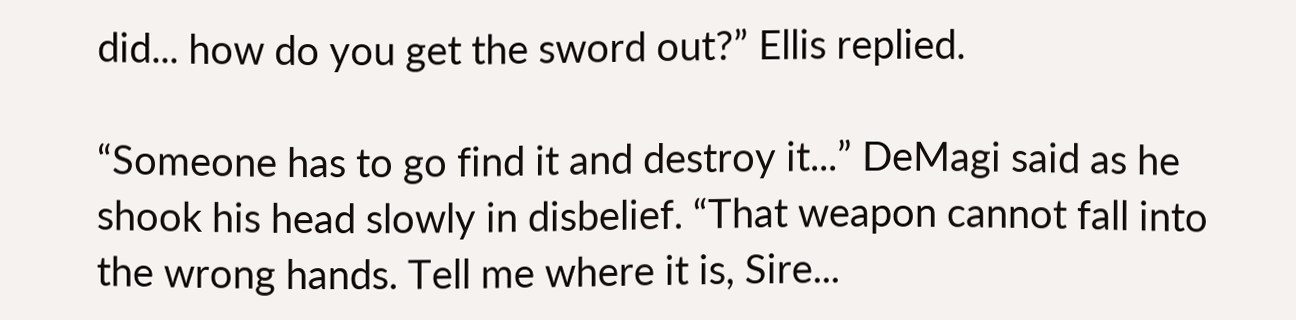did... how do you get the sword out?” Ellis replied.

“Someone has to go find it and destroy it...” DeMagi said as he shook his head slowly in disbelief. “That weapon cannot fall into the wrong hands. Tell me where it is, Sire...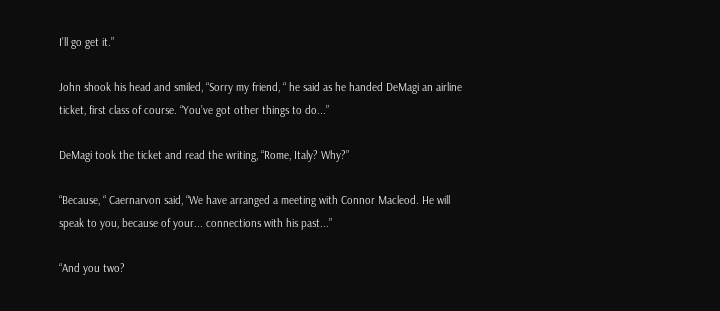I’ll go get it.”

John shook his head and smiled, “Sorry my friend, “ he said as he handed DeMagi an airline ticket, first class of course. “You’ve got other things to do...”

DeMagi took the ticket and read the writing, “Rome, Italy? Why?”

“Because, “ Caernarvon said, “We have arranged a meeting with Connor Macleod. He will speak to you, because of your... connections with his past...”

“And you two?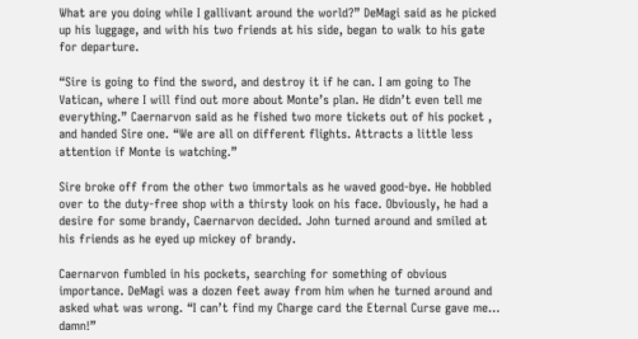What are you doing while I gallivant around the world?” DeMagi said as he picked up his luggage, and with his two friends at his side, began to walk to his gate for departure.

“Sire is going to find the sword, and destroy it if he can. I am going to The Vatican, where I will find out more about Monte’s plan. He didn’t even tell me everything.” Caernarvon said as he fished two more tickets out of his pocket , and handed Sire one. “We are all on different flights. Attracts a little less attention if Monte is watching.”

Sire broke off from the other two immortals as he waved good-bye. He hobbled over to the duty-free shop with a thirsty look on his face. Obviously, he had a desire for some brandy, Caernarvon decided. John turned around and smiled at his friends as he eyed up mickey of brandy.

Caernarvon fumbled in his pockets, searching for something of obvious importance. DeMagi was a dozen feet away from him when he turned around and asked what was wrong. “I can’t find my Charge card the Eternal Curse gave me... damn!”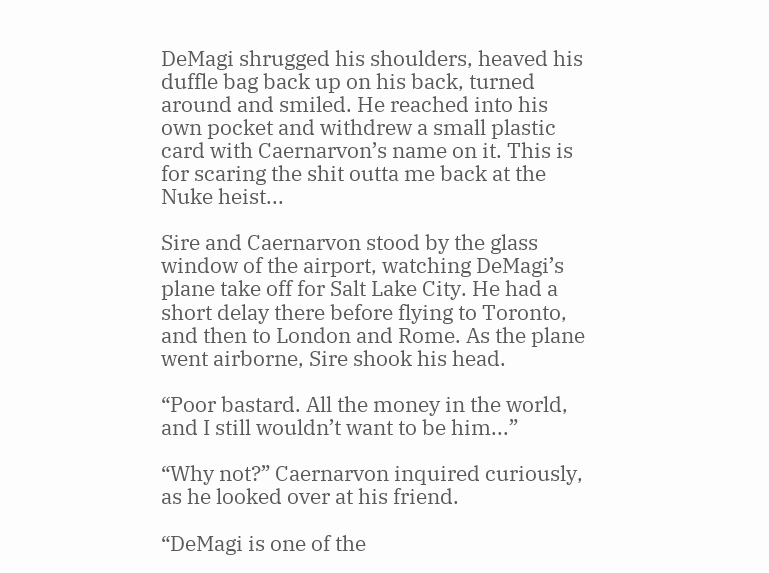DeMagi shrugged his shoulders, heaved his duffle bag back up on his back, turned around and smiled. He reached into his own pocket and withdrew a small plastic card with Caernarvon’s name on it. This is for scaring the shit outta me back at the Nuke heist...

Sire and Caernarvon stood by the glass window of the airport, watching DeMagi’s plane take off for Salt Lake City. He had a short delay there before flying to Toronto, and then to London and Rome. As the plane went airborne, Sire shook his head.

“Poor bastard. All the money in the world, and I still wouldn’t want to be him...”

“Why not?” Caernarvon inquired curiously, as he looked over at his friend.

“DeMagi is one of the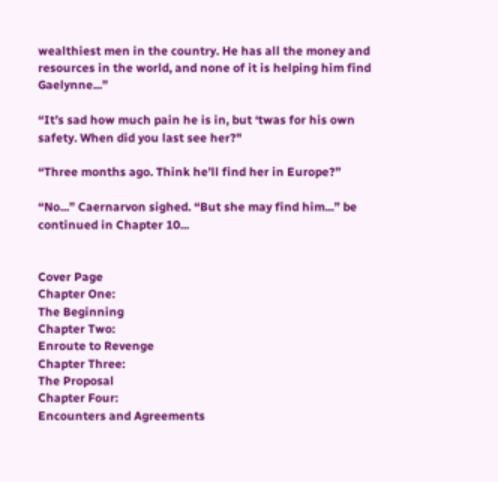wealthiest men in the country. He has all the money and resources in the world, and none of it is helping him find Gaelynne...”

“It’s sad how much pain he is in, but ‘twas for his own safety. When did you last see her?"

“Three months ago. Think he’ll find her in Europe?”

“No...” Caernarvon sighed. “But she may find him...” be continued in Chapter 10...


Cover Page
Chapter One:
The Beginning
Chapter Two:
Enroute to Revenge
Chapter Three:
The Proposal
Chapter Four:
Encounters and Agreements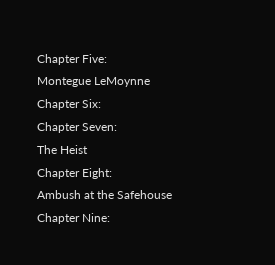Chapter Five:
Montegue LeMoynne
Chapter Six:
Chapter Seven:
The Heist
Chapter Eight:
Ambush at the Safehouse
Chapter Nine: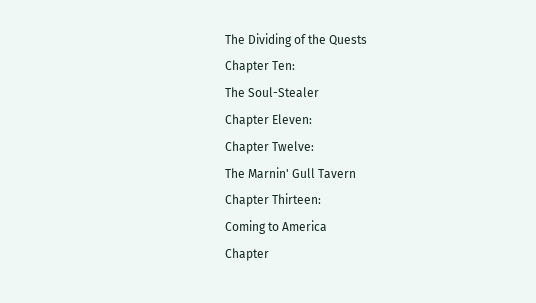The Dividing of the Quests
Chapter Ten:
The Soul-Stealer
Chapter Eleven:
Chapter Twelve:
The Marnin' Gull Tavern
Chapter Thirteen:
Coming to America
Chapter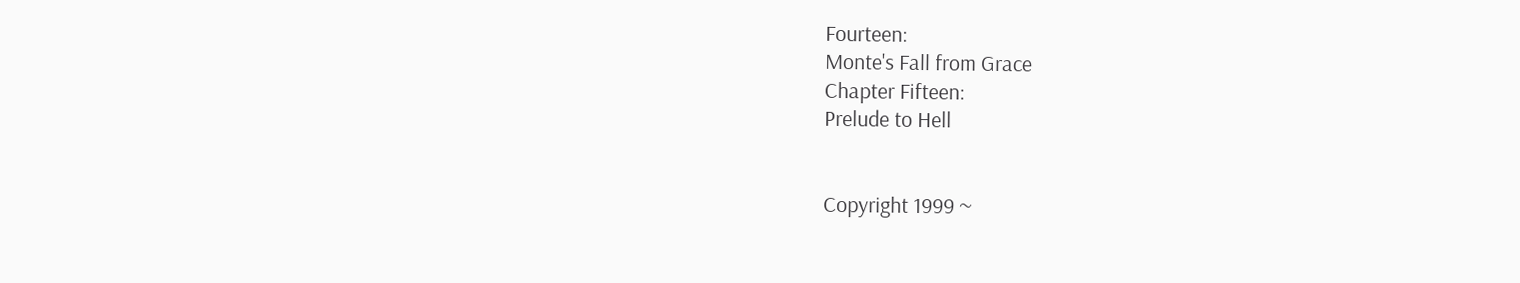Fourteen:
Monte's Fall from Grace
Chapter Fifteen:
Prelude to Hell


Copyright 1999 ~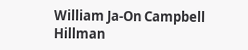William Ja-On Campbell Hillman